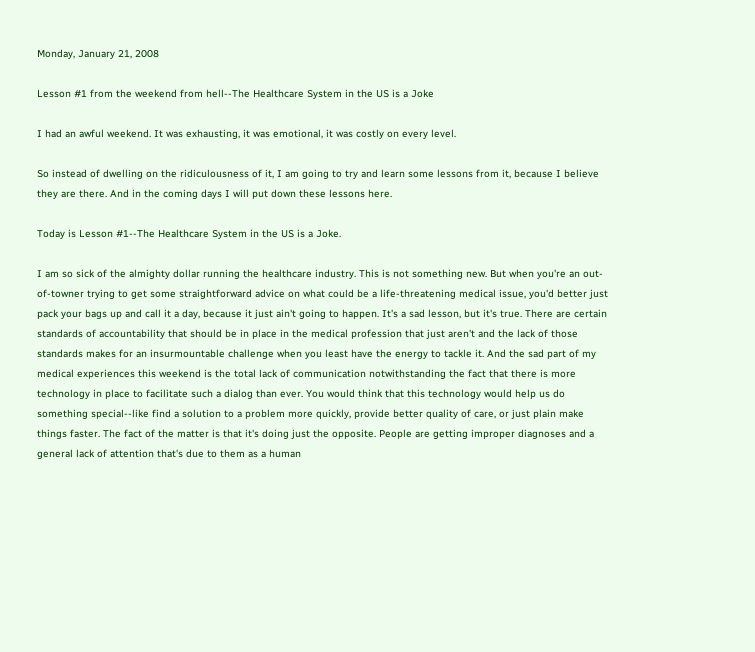Monday, January 21, 2008

Lesson #1 from the weekend from hell--The Healthcare System in the US is a Joke

I had an awful weekend. It was exhausting, it was emotional, it was costly on every level.

So instead of dwelling on the ridiculousness of it, I am going to try and learn some lessons from it, because I believe they are there. And in the coming days I will put down these lessons here.

Today is Lesson #1--The Healthcare System in the US is a Joke.

I am so sick of the almighty dollar running the healthcare industry. This is not something new. But when you're an out-of-towner trying to get some straightforward advice on what could be a life-threatening medical issue, you'd better just pack your bags up and call it a day, because it just ain't going to happen. It's a sad lesson, but it's true. There are certain standards of accountability that should be in place in the medical profession that just aren't and the lack of those standards makes for an insurmountable challenge when you least have the energy to tackle it. And the sad part of my medical experiences this weekend is the total lack of communication notwithstanding the fact that there is more technology in place to facilitate such a dialog than ever. You would think that this technology would help us do something special--like find a solution to a problem more quickly, provide better quality of care, or just plain make things faster. The fact of the matter is that it's doing just the opposite. People are getting improper diagnoses and a general lack of attention that's due to them as a human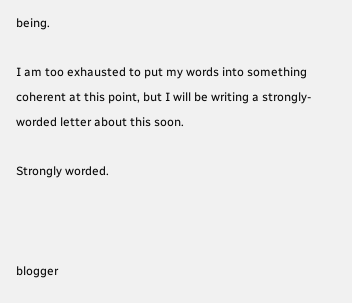being.

I am too exhausted to put my words into something coherent at this point, but I will be writing a strongly-worded letter about this soon.

Strongly worded.



blogger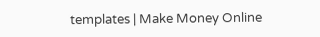templates | Make Money Online